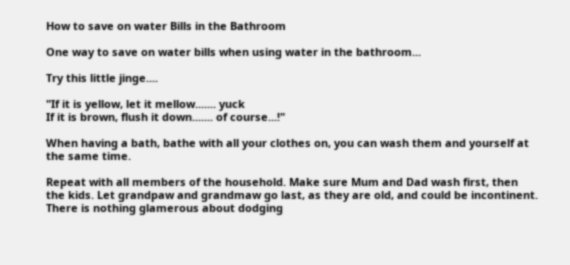How to save on water Bills in the Bathroom

One way to save on water bills when using water in the bathroom...

Try this little jinge....

"If it is yellow, let it mellow....... yuck
If it is brown, flush it down....... of course...!"

When having a bath, bathe with all your clothes on, you can wash them and yourself at the same time.

Repeat with all members of the household. Make sure Mum and Dad wash first, then the kids. Let grandpaw and grandmaw go last, as they are old, and could be incontinent. There is nothing glamerous about dodging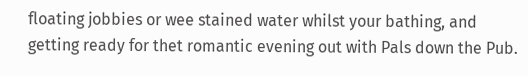floating jobbies or wee stained water whilst your bathing, and getting ready for thet romantic evening out with Pals down the Pub.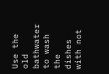Use the old bathwater to wash the dishes with not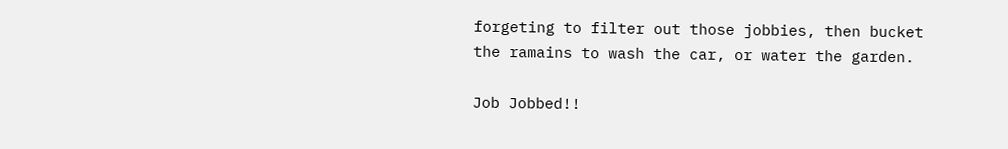forgeting to filter out those jobbies, then bucket the ramains to wash the car, or water the garden.

Job Jobbed!!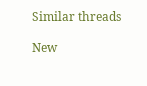Similar threads

New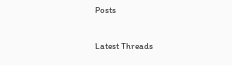Posts

Latest Threads